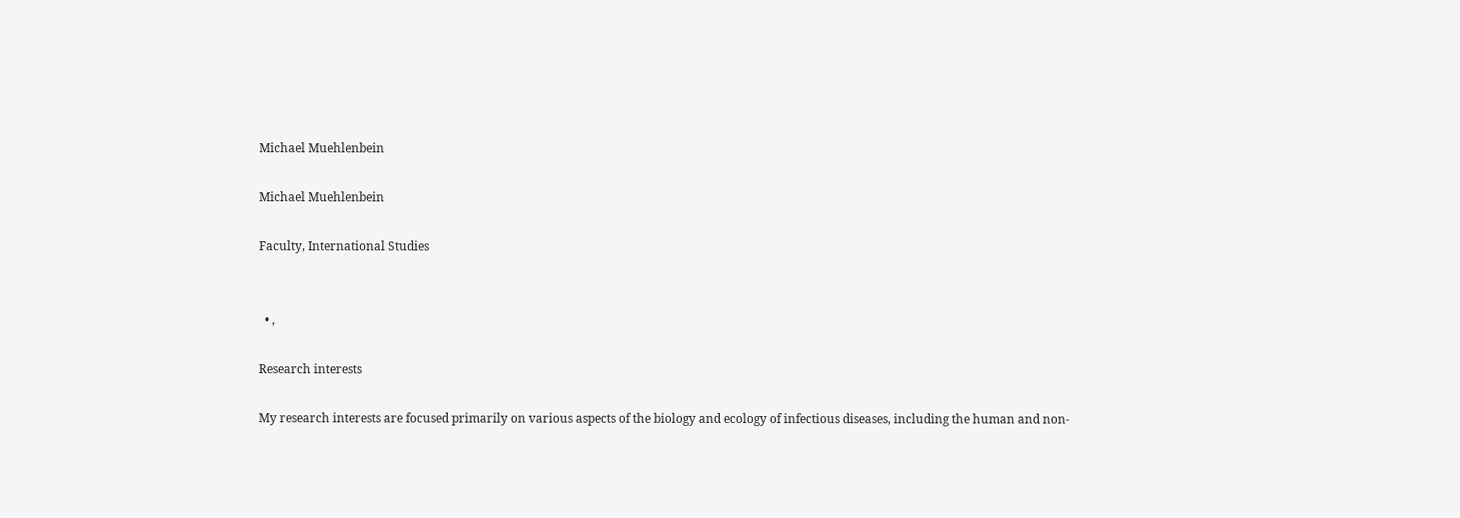Michael Muehlenbein

Michael Muehlenbein

Faculty, International Studies


  • ,

Research interests

My research interests are focused primarily on various aspects of the biology and ecology of infectious diseases, including the human and non-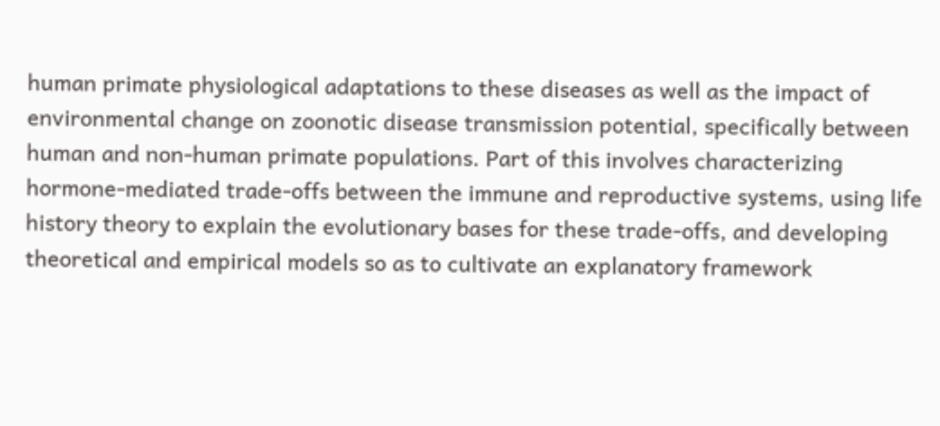human primate physiological adaptations to these diseases as well as the impact of environmental change on zoonotic disease transmission potential, specifically between human and non-human primate populations. Part of this involves characterizing hormone-mediated trade-offs between the immune and reproductive systems, using life history theory to explain the evolutionary bases for these trade-offs, and developing theoretical and empirical models so as to cultivate an explanatory framework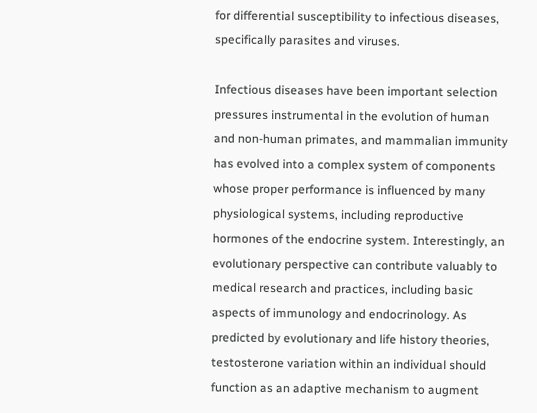for differential susceptibility to infectious diseases, specifically parasites and viruses.

Infectious diseases have been important selection pressures instrumental in the evolution of human and non-human primates, and mammalian immunity has evolved into a complex system of components whose proper performance is influenced by many physiological systems, including reproductive hormones of the endocrine system. Interestingly, an evolutionary perspective can contribute valuably to medical research and practices, including basic aspects of immunology and endocrinology. As predicted by evolutionary and life history theories, testosterone variation within an individual should function as an adaptive mechanism to augment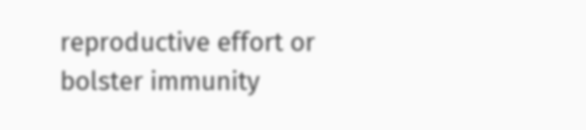reproductive effort or bolster immunity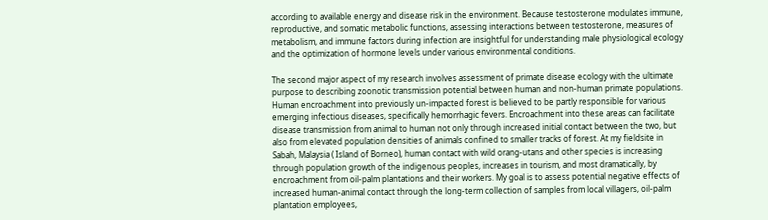according to available energy and disease risk in the environment. Because testosterone modulates immune, reproductive, and somatic metabolic functions, assessing interactions between testosterone, measures of metabolism, and immune factors during infection are insightful for understanding male physiological ecology and the optimization of hormone levels under various environmental conditions.

The second major aspect of my research involves assessment of primate disease ecology with the ultimate purpose to describing zoonotic transmission potential between human and non-human primate populations. Human encroachment into previously un-impacted forest is believed to be partly responsible for various emerging infectious diseases, specifically hemorrhagic fevers. Encroachment into these areas can facilitate disease transmission from animal to human not only through increased initial contact between the two, but also from elevated population densities of animals confined to smaller tracks of forest. At my fieldsite in Sabah, Malaysia ( Island of Borneo), human contact with wild orang-utans and other species is increasing through population growth of the indigenous peoples, increases in tourism, and most dramatically, by encroachment from oil-palm plantations and their workers. My goal is to assess potential negative effects of increased human-animal contact through the long-term collection of samples from local villagers, oil-palm plantation employees,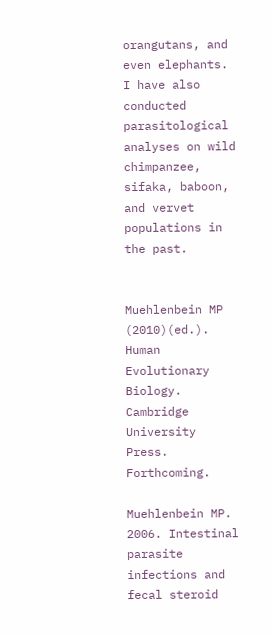orangutans, and even elephants. I have also conducted parasitological analyses on wild chimpanzee, sifaka, baboon, and vervet populations in the past.


Muehlenbein MP (2010)(ed.). Human Evolutionary Biology. Cambridge University Press. Forthcoming.

Muehlenbein MP. 2006. Intestinal parasite infections and fecal steroid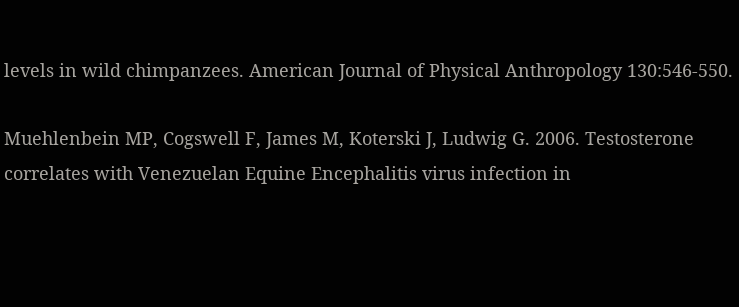levels in wild chimpanzees. American Journal of Physical Anthropology 130:546-550.

Muehlenbein MP, Cogswell F, James M, Koterski J, Ludwig G. 2006. Testosterone correlates with Venezuelan Equine Encephalitis virus infection in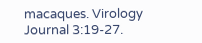macaques. Virology Journal 3:19-27.